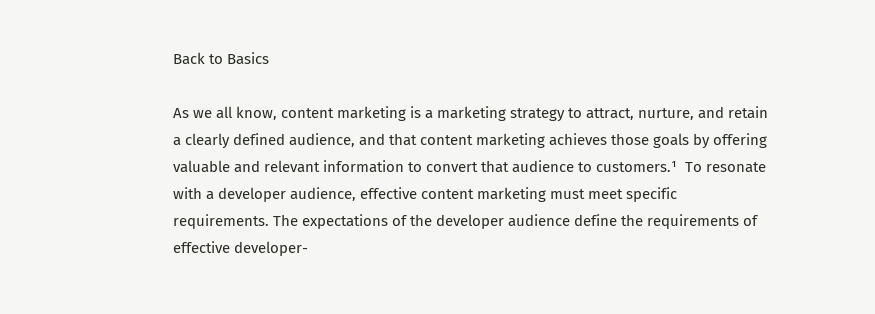Back to Basics

As we all know, content marketing is a marketing strategy to attract, nurture, and retain a clearly defined audience, and that content marketing achieves those goals by offering valuable and relevant information to convert that audience to customers.¹  To resonate with a developer audience, effective content marketing must meet specific requirements. The expectations of the developer audience define the requirements of effective developer-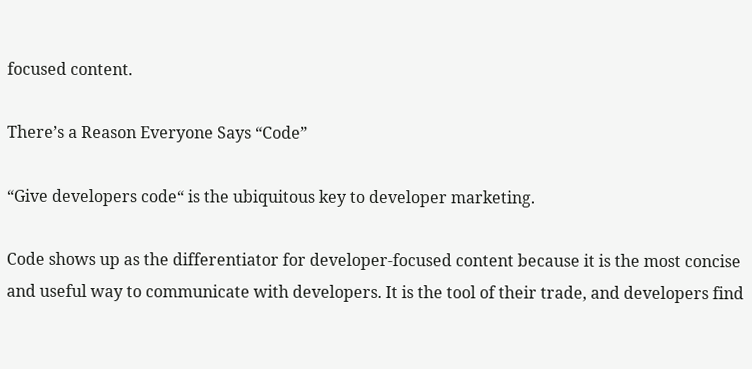focused content.

There’s a Reason Everyone Says “Code”

“Give developers code“ is the ubiquitous key to developer marketing.

Code shows up as the differentiator for developer-focused content because it is the most concise and useful way to communicate with developers. It is the tool of their trade, and developers find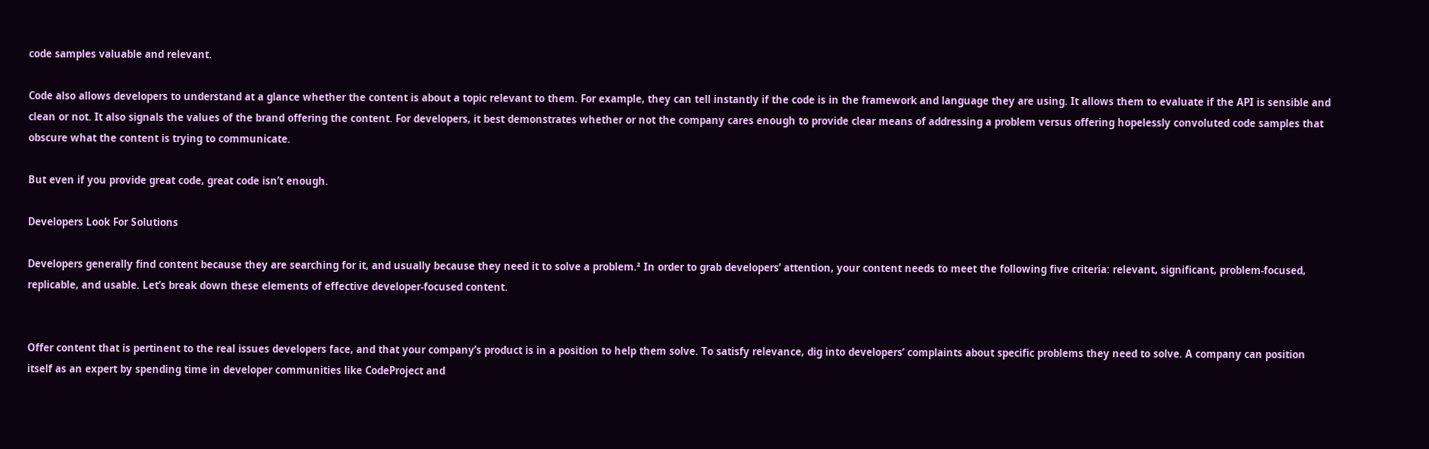code samples valuable and relevant.

Code also allows developers to understand at a glance whether the content is about a topic relevant to them. For example, they can tell instantly if the code is in the framework and language they are using. It allows them to evaluate if the API is sensible and clean or not. It also signals the values of the brand offering the content. For developers, it best demonstrates whether or not the company cares enough to provide clear means of addressing a problem versus offering hopelessly convoluted code samples that obscure what the content is trying to communicate.

But even if you provide great code, great code isn’t enough.

Developers Look For Solutions

Developers generally find content because they are searching for it, and usually because they need it to solve a problem.² In order to grab developers’ attention, your content needs to meet the following five criteria: relevant, significant, problem-focused, replicable, and usable. Let’s break down these elements of effective developer-focused content.


Offer content that is pertinent to the real issues developers face, and that your company’s product is in a position to help them solve. To satisfy relevance, dig into developers’ complaints about specific problems they need to solve. A company can position itself as an expert by spending time in developer communities like CodeProject and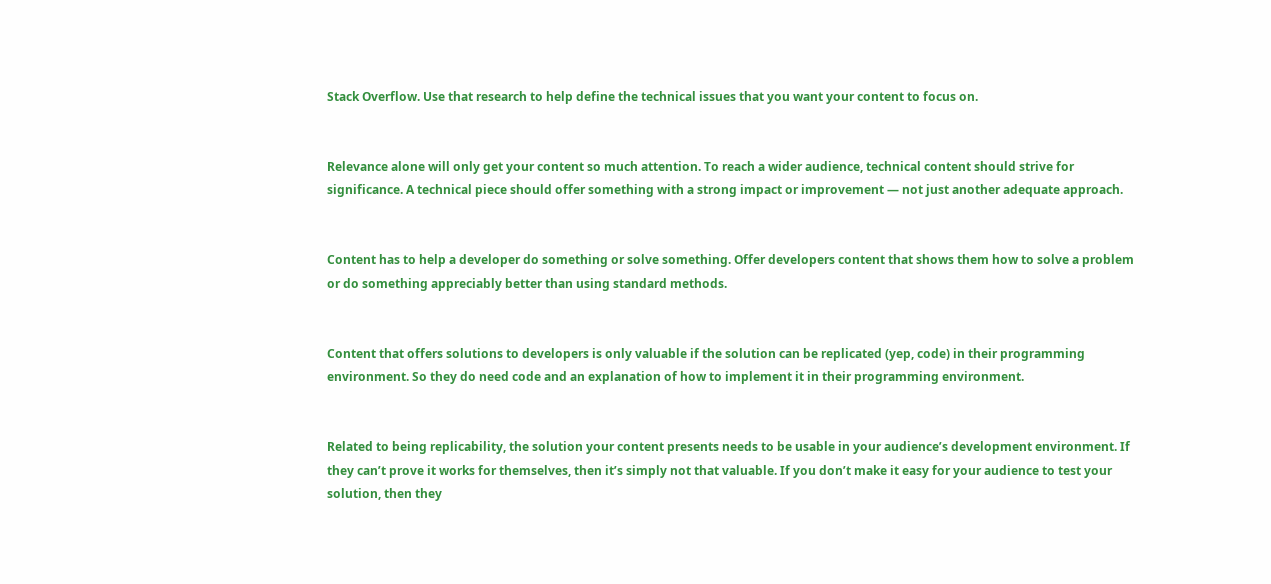Stack Overflow. Use that research to help define the technical issues that you want your content to focus on.


Relevance alone will only get your content so much attention. To reach a wider audience, technical content should strive for significance. A technical piece should offer something with a strong impact or improvement — not just another adequate approach.


Content has to help a developer do something or solve something. Offer developers content that shows them how to solve a problem or do something appreciably better than using standard methods.


Content that offers solutions to developers is only valuable if the solution can be replicated (yep, code) in their programming environment. So they do need code and an explanation of how to implement it in their programming environment.


Related to being replicability, the solution your content presents needs to be usable in your audience’s development environment. If they can’t prove it works for themselves, then it’s simply not that valuable. If you don’t make it easy for your audience to test your solution, then they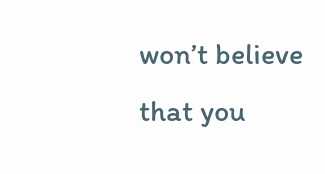won’t believe that you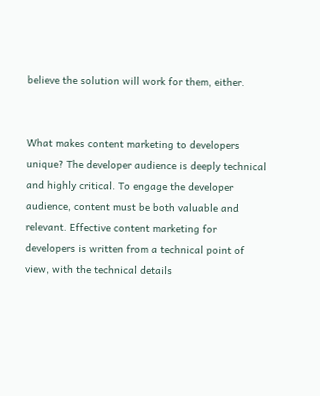believe the solution will work for them, either.


What makes content marketing to developers unique? The developer audience is deeply technical and highly critical. To engage the developer audience, content must be both valuable and relevant. Effective content marketing for developers is written from a technical point of view, with the technical details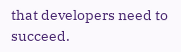that developers need to succeed.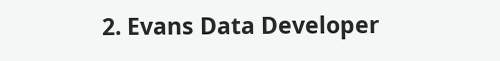2. Evans Data Developer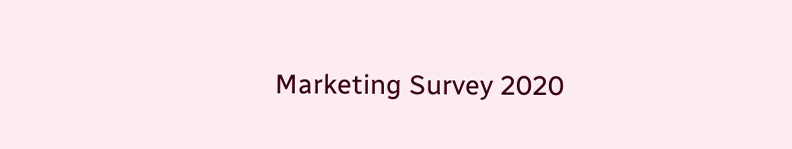Marketing Survey 2020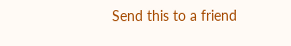Send this to a friend